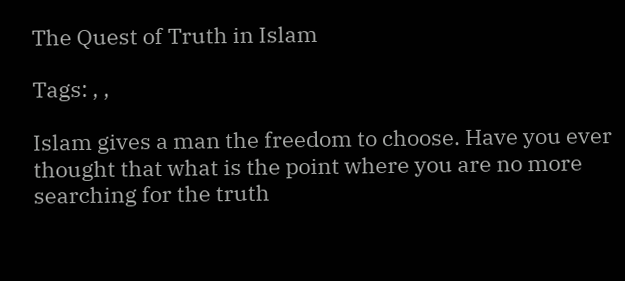The Quest of Truth in Islam

Tags: , ,

Islam gives a man the freedom to choose. Have you ever thought that what is the point where you are no more searching for the truth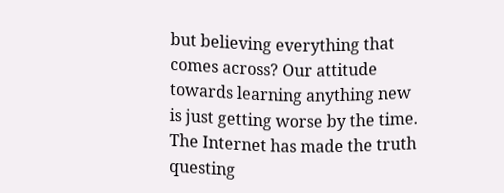but believing everything that comes across? Our attitude towards learning anything new is just getting worse by the time. The Internet has made the truth questing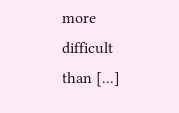more difficult than [...]